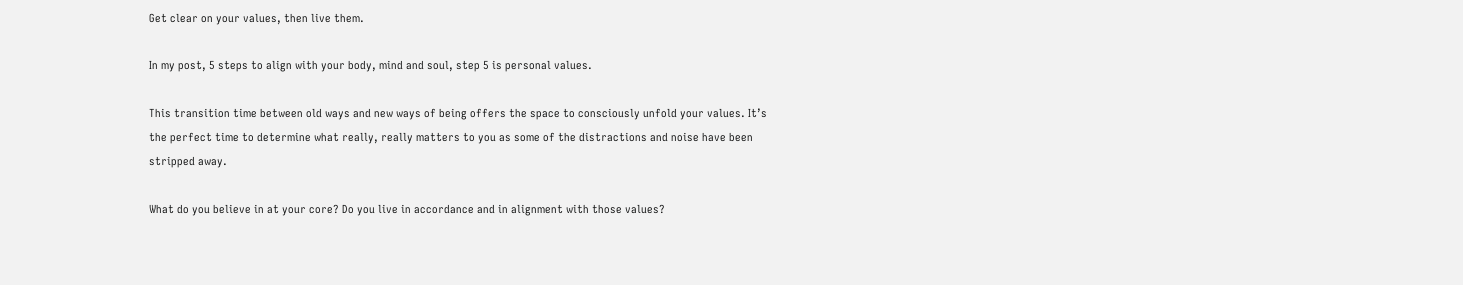Get clear on your values, then live them.

In my post, 5 steps to align with your body, mind and soul, step 5 is personal values.

This transition time between old ways and new ways of being offers the space to consciously unfold your values. It’s the perfect time to determine what really, really matters to you as some of the distractions and noise have been stripped away.

What do you believe in at your core? Do you live in accordance and in alignment with those values?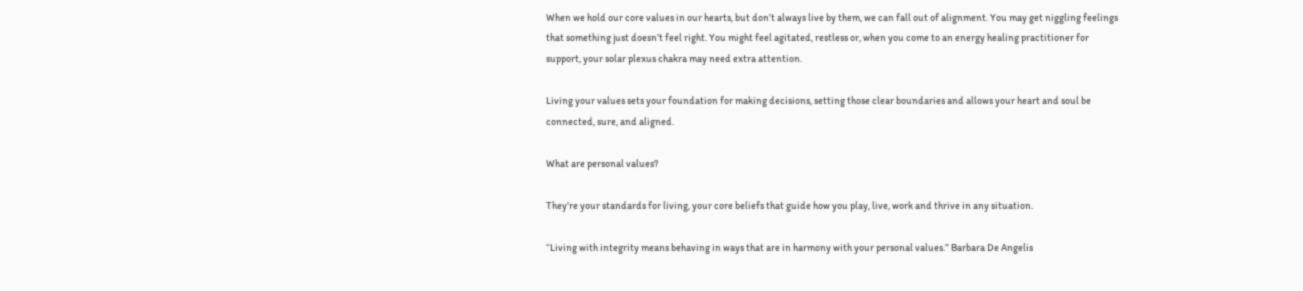When we hold our core values in our hearts, but don’t always live by them, we can fall out of alignment. You may get niggling feelings that something just doesn’t feel right. You might feel agitated, restless or, when you come to an energy healing practitioner for support, your solar plexus chakra may need extra attention.

Living your values sets your foundation for making decisions, setting those clear boundaries and allows your heart and soul be connected, sure, and aligned.

What are personal values?

They’re your standards for living, your core beliefs that guide how you play, live, work and thrive in any situation.

“Living with integrity means behaving in ways that are in harmony with your personal values.” Barbara De Angelis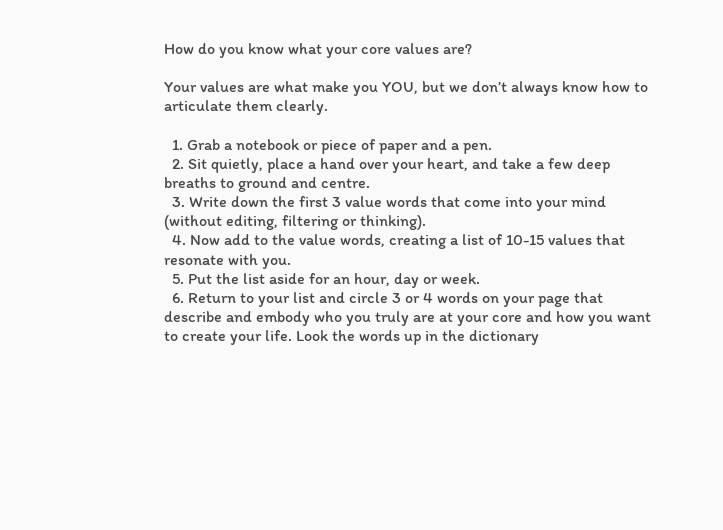How do you know what your core values are?

Your values are what make you YOU, but we don’t always know how to articulate them clearly.

  1. Grab a notebook or piece of paper and a pen.
  2. Sit quietly, place a hand over your heart, and take a few deep breaths to ground and centre.
  3. Write down the first 3 value words that come into your mind (without editing, filtering or thinking).
  4. Now add to the value words, creating a list of 10-15 values that resonate with you.
  5. Put the list aside for an hour, day or week.
  6. Return to your list and circle 3 or 4 words on your page that describe and embody who you truly are at your core and how you want to create your life. Look the words up in the dictionary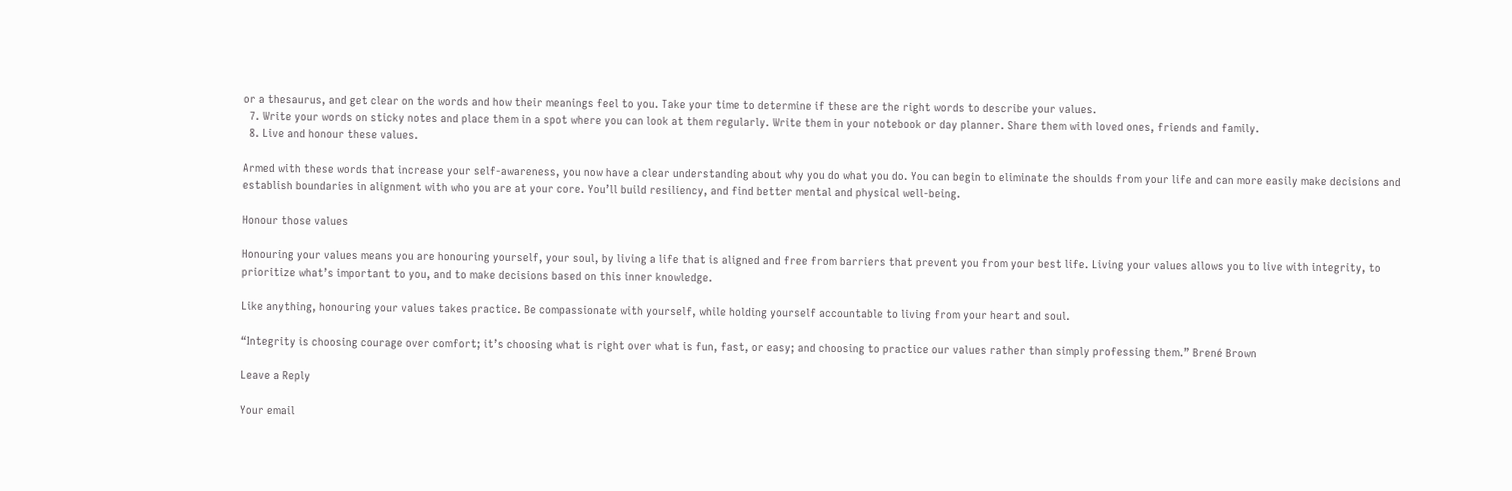or a thesaurus, and get clear on the words and how their meanings feel to you. Take your time to determine if these are the right words to describe your values.
  7. Write your words on sticky notes and place them in a spot where you can look at them regularly. Write them in your notebook or day planner. Share them with loved ones, friends and family.
  8. Live and honour these values.

Armed with these words that increase your self-awareness, you now have a clear understanding about why you do what you do. You can begin to eliminate the shoulds from your life and can more easily make decisions and establish boundaries in alignment with who you are at your core. You’ll build resiliency, and find better mental and physical well-being.

Honour those values

Honouring your values means you are honouring yourself, your soul, by living a life that is aligned and free from barriers that prevent you from your best life. Living your values allows you to live with integrity, to prioritize what’s important to you, and to make decisions based on this inner knowledge.

Like anything, honouring your values takes practice. Be compassionate with yourself, while holding yourself accountable to living from your heart and soul.

“Integrity is choosing courage over comfort; it’s choosing what is right over what is fun, fast, or easy; and choosing to practice our values rather than simply professing them.” Brené Brown

Leave a Reply

Your email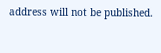address will not be published.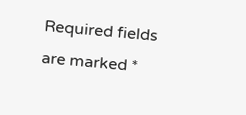Required fields are marked *